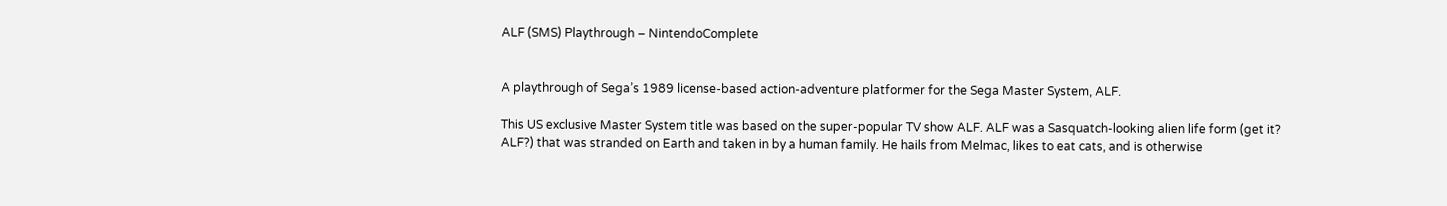ALF (SMS) Playthrough – NintendoComplete


A playthrough of Sega’s 1989 license-based action-adventure platformer for the Sega Master System, ALF.

This US exclusive Master System title was based on the super-popular TV show ALF. ALF was a Sasquatch-looking alien life form (get it? ALF?) that was stranded on Earth and taken in by a human family. He hails from Melmac, likes to eat cats, and is otherwise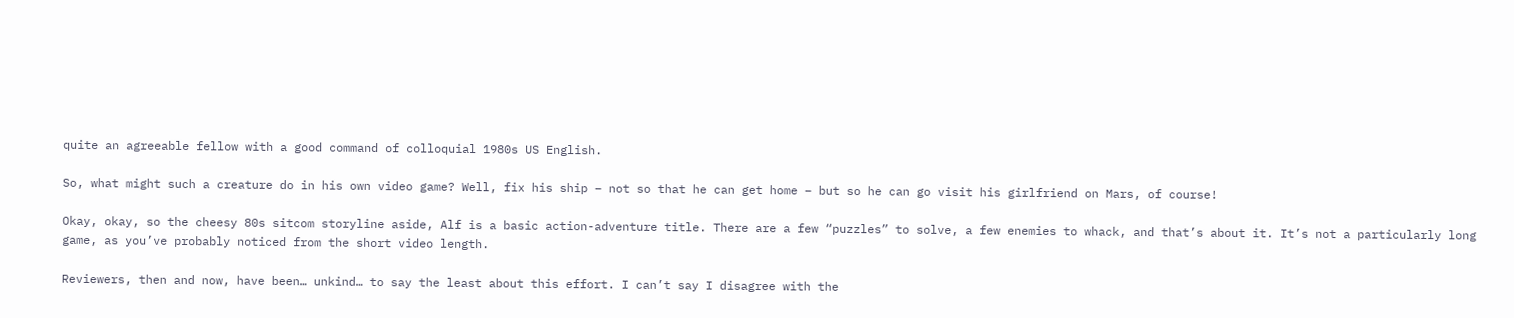quite an agreeable fellow with a good command of colloquial 1980s US English.

So, what might such a creature do in his own video game? Well, fix his ship – not so that he can get home – but so he can go visit his girlfriend on Mars, of course!

Okay, okay, so the cheesy 80s sitcom storyline aside, Alf is a basic action-adventure title. There are a few “puzzles” to solve, a few enemies to whack, and that’s about it. It’s not a particularly long game, as you’ve probably noticed from the short video length.

Reviewers, then and now, have been… unkind… to say the least about this effort. I can’t say I disagree with the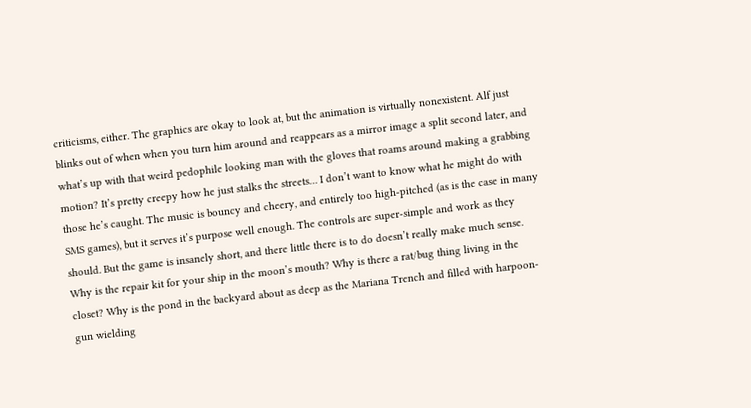criticisms, either. The graphics are okay to look at, but the animation is virtually nonexistent. Alf just blinks out of when when you turn him around and reappears as a mirror image a split second later, and what’s up with that weird pedophile looking man with the gloves that roams around making a grabbing motion? It’s pretty creepy how he just stalks the streets… I don’t want to know what he might do with those he’s caught. The music is bouncy and cheery, and entirely too high-pitched (as is the case in many SMS games), but it serves it’s purpose well enough. The controls are super-simple and work as they should. But the game is insanely short, and there little there is to do doesn’t really make much sense. Why is the repair kit for your ship in the moon’s mouth? Why is there a rat/bug thing living in the closet? Why is the pond in the backyard about as deep as the Mariana Trench and filled with harpoon-gun wielding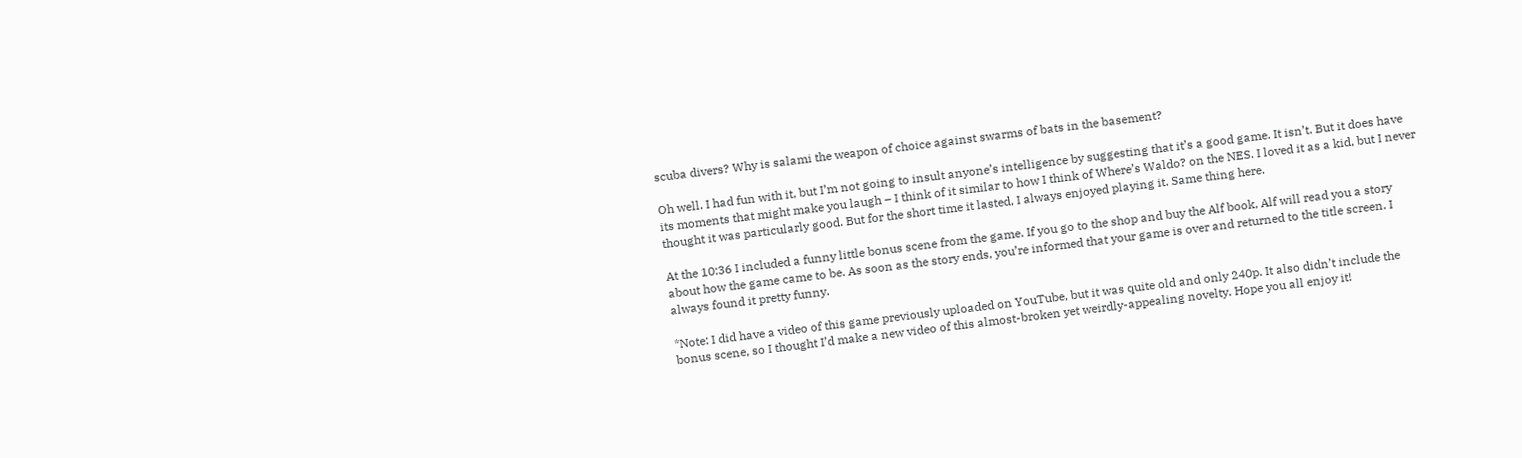scuba divers? Why is salami the weapon of choice against swarms of bats in the basement?

Oh well. I had fun with it, but I’m not going to insult anyone’s intelligence by suggesting that it’s a good game. It isn’t. But it does have its moments that might make you laugh – I think of it similar to how I think of Where’s Waldo? on the NES. I loved it as a kid, but I never thought it was particularly good. But for the short time it lasted, I always enjoyed playing it. Same thing here.

At the 10:36 I included a funny little bonus scene from the game. If you go to the shop and buy the Alf book, Alf will read you a story about how the game came to be. As soon as the story ends, you’re informed that your game is over and returned to the title screen. I always found it pretty funny.

*Note: I did have a video of this game previously uploaded on YouTube, but it was quite old and only 240p. It also didn’t include the bonus scene, so I thought I’d make a new video of this almost-broken yet weirdly-appealing novelty. Hope you all enjoy it!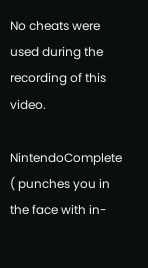No cheats were used during the recording of this video.

NintendoComplete ( punches you in the face with in-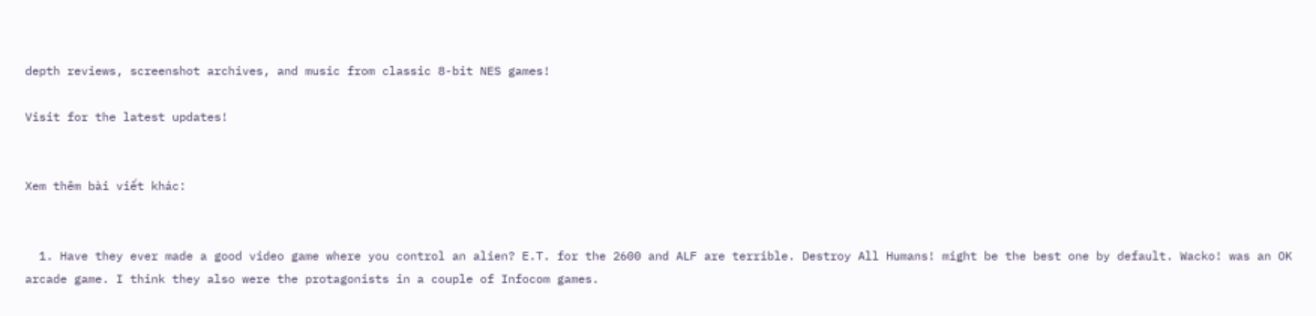depth reviews, screenshot archives, and music from classic 8-bit NES games!

Visit for the latest updates!


Xem thêm bài viết khác:


  1. Have they ever made a good video game where you control an alien? E.T. for the 2600 and ALF are terrible. Destroy All Humans! might be the best one by default. Wacko! was an OK arcade game. I think they also were the protagonists in a couple of Infocom games.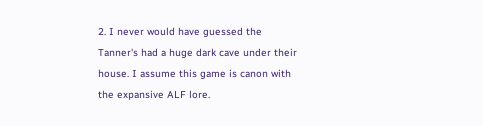2. I never would have guessed the Tanner's had a huge dark cave under their house. I assume this game is canon with the expansive ALF lore.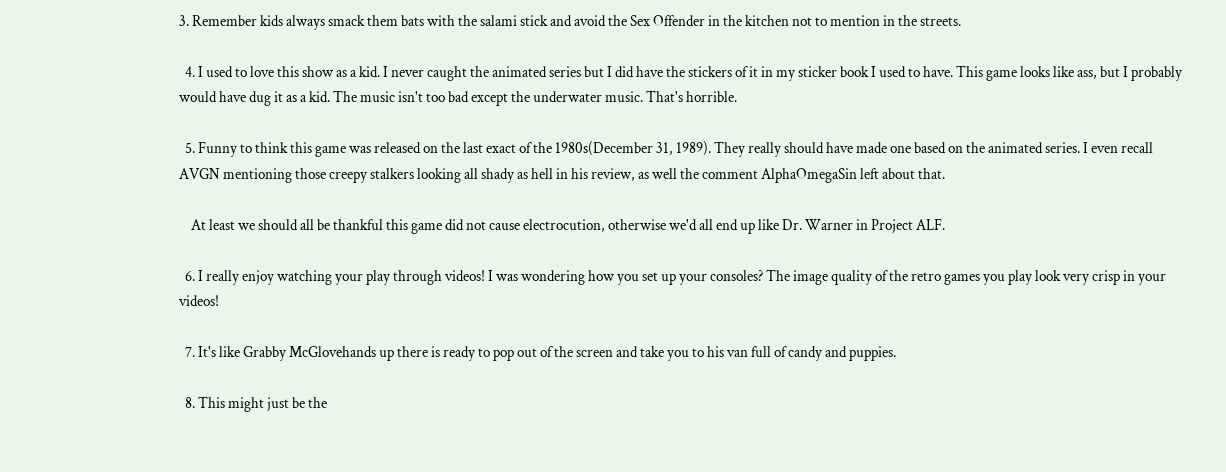3. Remember kids always smack them bats with the salami stick and avoid the Sex Offender in the kitchen not to mention in the streets.

  4. I used to love this show as a kid. I never caught the animated series but I did have the stickers of it in my sticker book I used to have. This game looks like ass, but I probably would have dug it as a kid. The music isn't too bad except the underwater music. That's horrible.

  5. Funny to think this game was released on the last exact of the 1980s(December 31, 1989). They really should have made one based on the animated series. I even recall AVGN mentioning those creepy stalkers looking all shady as hell in his review, as well the comment AlphaOmegaSin left about that.

    At least we should all be thankful this game did not cause electrocution, otherwise we'd all end up like Dr. Warner in Project ALF.

  6. I really enjoy watching your play through videos! I was wondering how you set up your consoles? The image quality of the retro games you play look very crisp in your videos!

  7. It's like Grabby McGlovehands up there is ready to pop out of the screen and take you to his van full of candy and puppies.

  8. This might just be the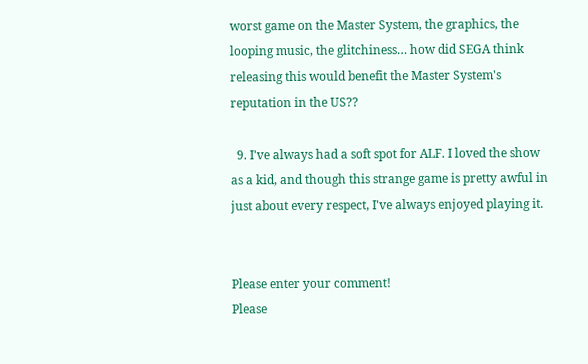worst game on the Master System, the graphics, the looping music, the glitchiness… how did SEGA think releasing this would benefit the Master System's reputation in the US??

  9. I've always had a soft spot for ALF. I loved the show as a kid, and though this strange game is pretty awful in just about every respect, I've always enjoyed playing it.


Please enter your comment!
Please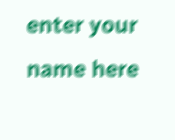enter your name here